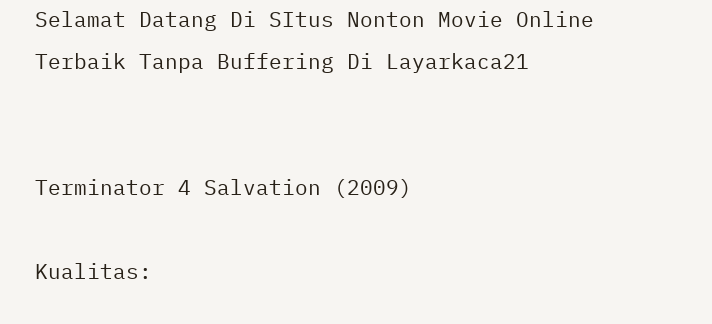Selamat Datang Di SItus Nonton Movie Online Terbaik Tanpa Buffering Di Layarkaca21


Terminator 4 Salvation (2009)

Kualitas: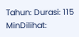Tahun: Durasi: 115 MinDilihat: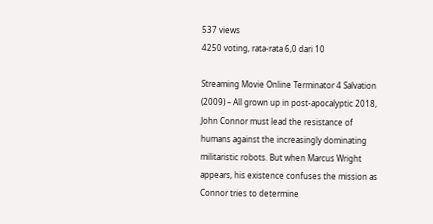537 views
4250 voting, rata-rata 6,0 dari 10

Streaming Movie Online Terminator 4 Salvation (2009) – All grown up in post-apocalyptic 2018, John Connor must lead the resistance of humans against the increasingly dominating militaristic robots. But when Marcus Wright appears, his existence confuses the mission as Connor tries to determine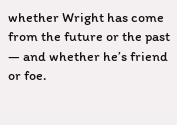whether Wright has come from the future or the past — and whether he’s friend or foe.